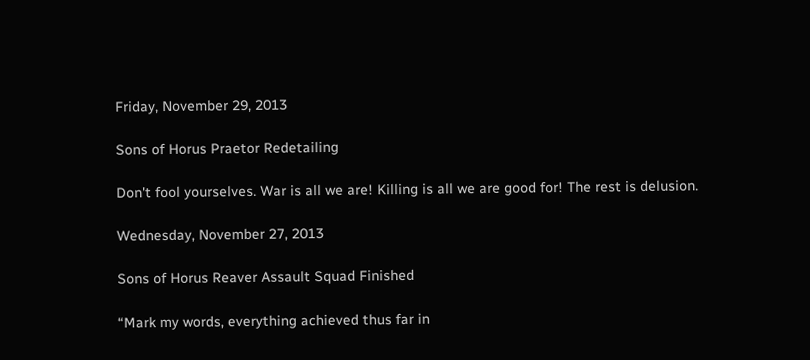Friday, November 29, 2013

Sons of Horus Praetor Redetailing

Don't fool yourselves. War is all we are! Killing is all we are good for! The rest is delusion.

Wednesday, November 27, 2013

Sons of Horus Reaver Assault Squad Finished

“Mark my words, everything achieved thus far in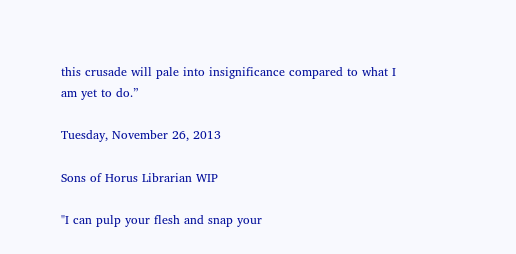this crusade will pale into insignificance compared to what I am yet to do.”

Tuesday, November 26, 2013

Sons of Horus Librarian WIP

"I can pulp your flesh and snap your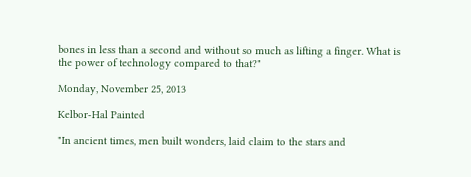bones in less than a second and without so much as lifting a finger. What is the power of technology compared to that?"

Monday, November 25, 2013

Kelbor-Hal Painted

"In ancient times, men built wonders, laid claim to the stars and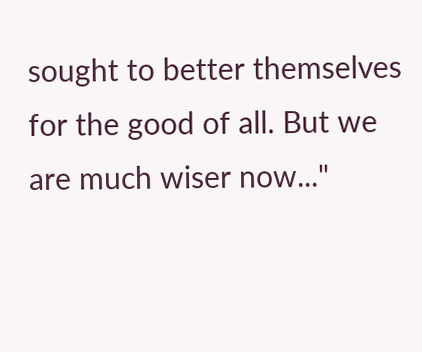sought to better themselves for the good of all. But we are much wiser now..."